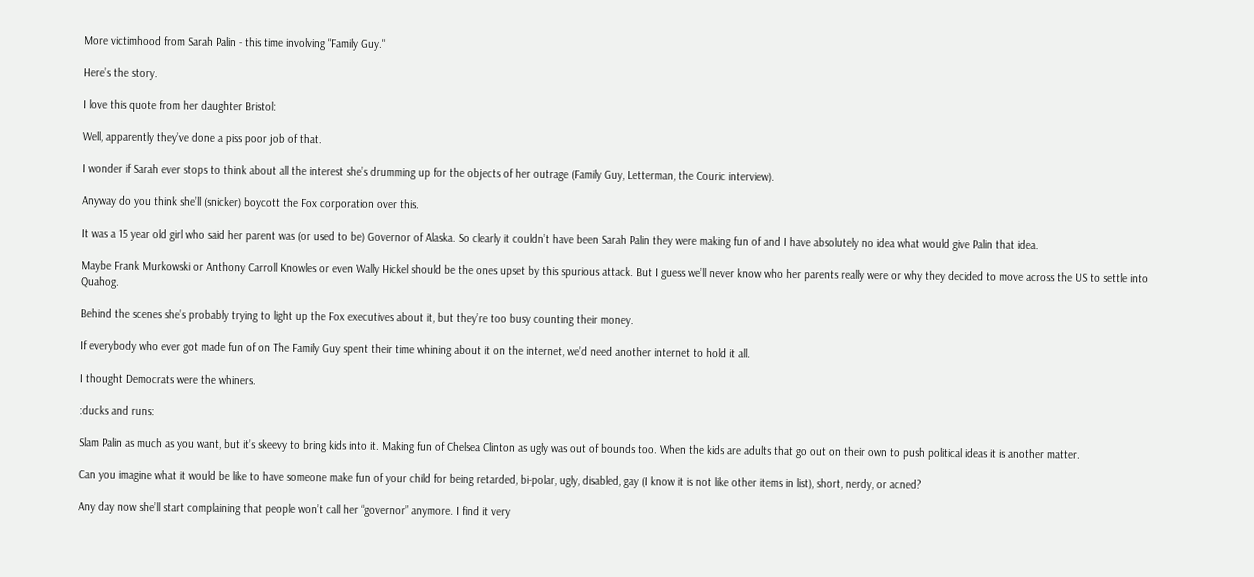More victimhood from Sarah Palin - this time involving "Family Guy."

Here’s the story.

I love this quote from her daughter Bristol:

Well, apparently they’ve done a piss poor job of that.

I wonder if Sarah ever stops to think about all the interest she’s drumming up for the objects of her outrage (Family Guy, Letterman, the Couric interview).

Anyway do you think she’ll (snicker) boycott the Fox corporation over this.

It was a 15 year old girl who said her parent was (or used to be) Governor of Alaska. So clearly it couldn’t have been Sarah Palin they were making fun of and I have absolutely no idea what would give Palin that idea.

Maybe Frank Murkowski or Anthony Carroll Knowles or even Wally Hickel should be the ones upset by this spurious attack. But I guess we’ll never know who her parents really were or why they decided to move across the US to settle into Quahog.

Behind the scenes she’s probably trying to light up the Fox executives about it, but they’re too busy counting their money.

If everybody who ever got made fun of on The Family Guy spent their time whining about it on the internet, we’d need another internet to hold it all.

I thought Democrats were the whiners.

:ducks and runs:

Slam Palin as much as you want, but it’s skeevy to bring kids into it. Making fun of Chelsea Clinton as ugly was out of bounds too. When the kids are adults that go out on their own to push political ideas it is another matter.

Can you imagine what it would be like to have someone make fun of your child for being retarded, bi-polar, ugly, disabled, gay (I know it is not like other items in list), short, nerdy, or acned?

Any day now she’ll start complaining that people won’t call her “governor” anymore. I find it very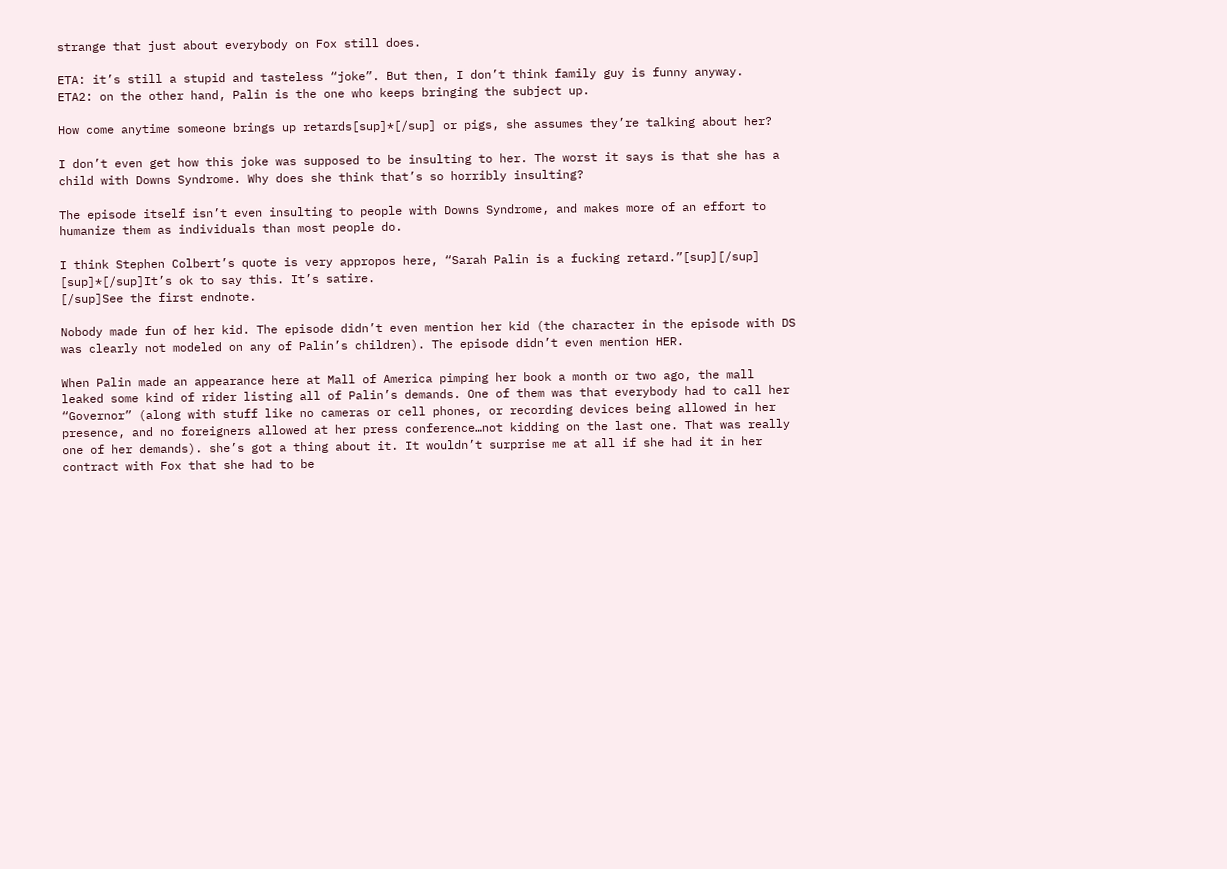strange that just about everybody on Fox still does.

ETA: it’s still a stupid and tasteless “joke”. But then, I don’t think family guy is funny anyway.
ETA2: on the other hand, Palin is the one who keeps bringing the subject up.

How come anytime someone brings up retards[sup]*[/sup] or pigs, she assumes they’re talking about her?

I don’t even get how this joke was supposed to be insulting to her. The worst it says is that she has a child with Downs Syndrome. Why does she think that’s so horribly insulting?

The episode itself isn’t even insulting to people with Downs Syndrome, and makes more of an effort to humanize them as individuals than most people do.

I think Stephen Colbert’s quote is very appropos here, “Sarah Palin is a fucking retard.”[sup][/sup]
[sup]*[/sup]It’s ok to say this. It’s satire.
[/sup]See the first endnote.

Nobody made fun of her kid. The episode didn’t even mention her kid (the character in the episode with DS was clearly not modeled on any of Palin’s children). The episode didn’t even mention HER.

When Palin made an appearance here at Mall of America pimping her book a month or two ago, the mall leaked some kind of rider listing all of Palin’s demands. One of them was that everybody had to call her “Governor” (along with stuff like no cameras or cell phones, or recording devices being allowed in her presence, and no foreigners allowed at her press conference…not kidding on the last one. That was really one of her demands). she’s got a thing about it. It wouldn’t surprise me at all if she had it in her contract with Fox that she had to be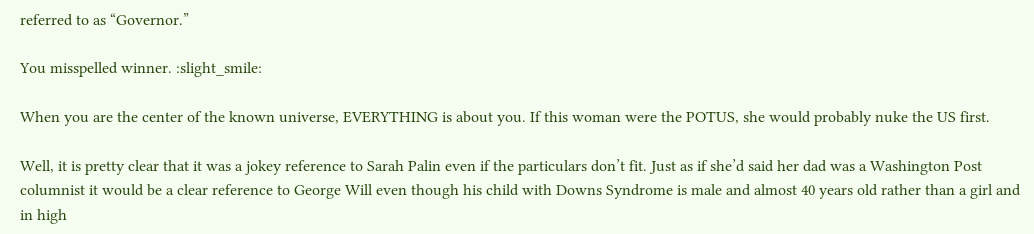referred to as “Governor.”

You misspelled winner. :slight_smile:

When you are the center of the known universe, EVERYTHING is about you. If this woman were the POTUS, she would probably nuke the US first.

Well, it is pretty clear that it was a jokey reference to Sarah Palin even if the particulars don’t fit. Just as if she’d said her dad was a Washington Post columnist it would be a clear reference to George Will even though his child with Downs Syndrome is male and almost 40 years old rather than a girl and in high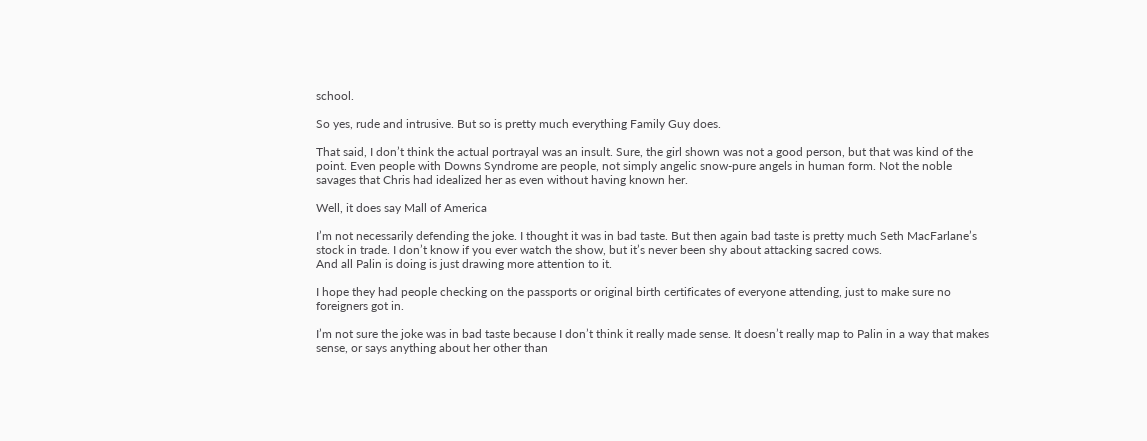school.

So yes, rude and intrusive. But so is pretty much everything Family Guy does.

That said, I don’t think the actual portrayal was an insult. Sure, the girl shown was not a good person, but that was kind of the point. Even people with Downs Syndrome are people, not simply angelic snow-pure angels in human form. Not the noble savages that Chris had idealized her as even without having known her.

Well, it does say Mall of America

I’m not necessarily defending the joke. I thought it was in bad taste. But then again bad taste is pretty much Seth MacFarlane’s stock in trade. I don’t know if you ever watch the show, but it’s never been shy about attacking sacred cows.
And all Palin is doing is just drawing more attention to it.

I hope they had people checking on the passports or original birth certificates of everyone attending, just to make sure no foreigners got in.

I’m not sure the joke was in bad taste because I don’t think it really made sense. It doesn’t really map to Palin in a way that makes sense, or says anything about her other than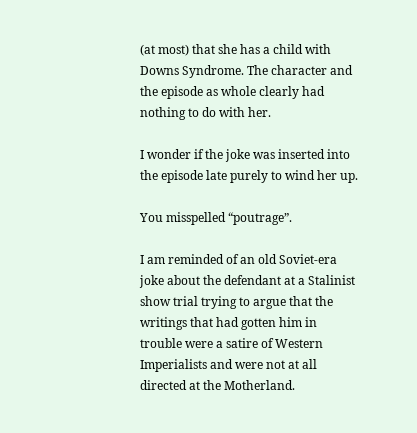(at most) that she has a child with Downs Syndrome. The character and the episode as whole clearly had nothing to do with her.

I wonder if the joke was inserted into the episode late purely to wind her up.

You misspelled “poutrage”.

I am reminded of an old Soviet-era joke about the defendant at a Stalinist show trial trying to argue that the writings that had gotten him in trouble were a satire of Western Imperialists and were not at all directed at the Motherland.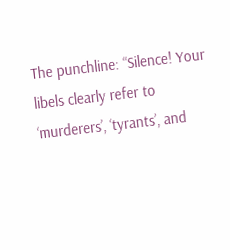The punchline: “Silence! Your libels clearly refer to ‘murderers’, ‘tyrants’, and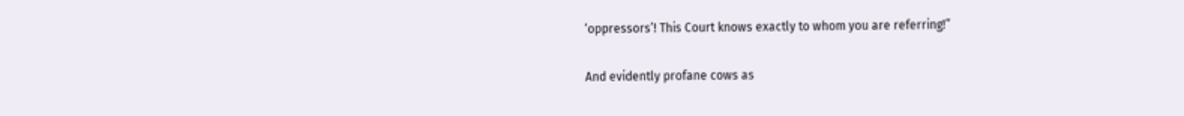‘oppressors’! This Court knows exactly to whom you are referring!”

And evidently profane cows as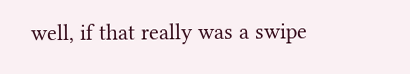well, if that really was a swipe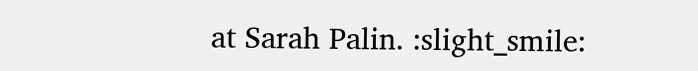at Sarah Palin. :slight_smile: